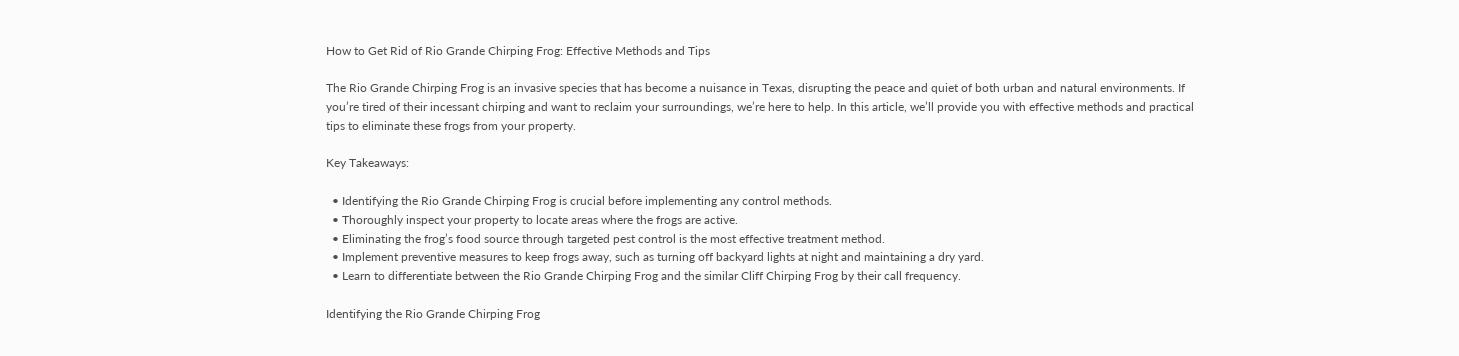How to Get Rid of Rio Grande Chirping Frog: Effective Methods and Tips

The Rio Grande Chirping Frog is an invasive species that has become a nuisance in Texas, disrupting the peace and quiet of both urban and natural environments. If you’re tired of their incessant chirping and want to reclaim your surroundings, we’re here to help. In this article, we’ll provide you with effective methods and practical tips to eliminate these frogs from your property.

Key Takeaways:

  • Identifying the Rio Grande Chirping Frog is crucial before implementing any control methods.
  • Thoroughly inspect your property to locate areas where the frogs are active.
  • Eliminating the frog’s food source through targeted pest control is the most effective treatment method.
  • Implement preventive measures to keep frogs away, such as turning off backyard lights at night and maintaining a dry yard.
  • Learn to differentiate between the Rio Grande Chirping Frog and the similar Cliff Chirping Frog by their call frequency.

Identifying the Rio Grande Chirping Frog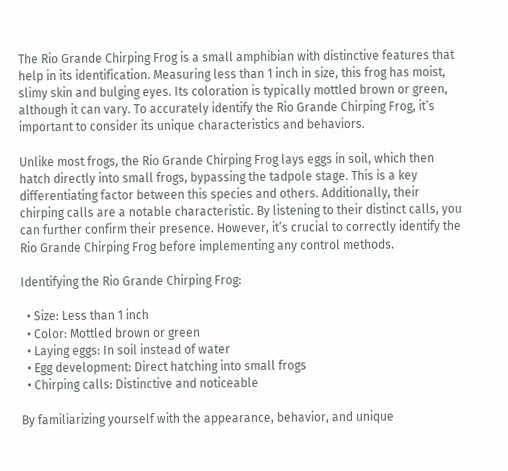The Rio Grande Chirping Frog is a small amphibian with distinctive features that help in its identification. Measuring less than 1 inch in size, this frog has moist, slimy skin and bulging eyes. Its coloration is typically mottled brown or green, although it can vary. To accurately identify the Rio Grande Chirping Frog, it’s important to consider its unique characteristics and behaviors.

Unlike most frogs, the Rio Grande Chirping Frog lays eggs in soil, which then hatch directly into small frogs, bypassing the tadpole stage. This is a key differentiating factor between this species and others. Additionally, their chirping calls are a notable characteristic. By listening to their distinct calls, you can further confirm their presence. However, it’s crucial to correctly identify the Rio Grande Chirping Frog before implementing any control methods.

Identifying the Rio Grande Chirping Frog:

  • Size: Less than 1 inch
  • Color: Mottled brown or green
  • Laying eggs: In soil instead of water
  • Egg development: Direct hatching into small frogs
  • Chirping calls: Distinctive and noticeable

By familiarizing yourself with the appearance, behavior, and unique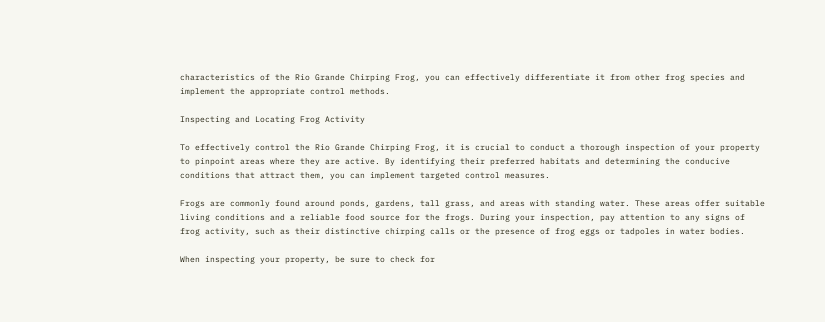characteristics of the Rio Grande Chirping Frog, you can effectively differentiate it from other frog species and implement the appropriate control methods.

Inspecting and Locating Frog Activity

To effectively control the Rio Grande Chirping Frog, it is crucial to conduct a thorough inspection of your property to pinpoint areas where they are active. By identifying their preferred habitats and determining the conducive conditions that attract them, you can implement targeted control measures.

Frogs are commonly found around ponds, gardens, tall grass, and areas with standing water. These areas offer suitable living conditions and a reliable food source for the frogs. During your inspection, pay attention to any signs of frog activity, such as their distinctive chirping calls or the presence of frog eggs or tadpoles in water bodies.

When inspecting your property, be sure to check for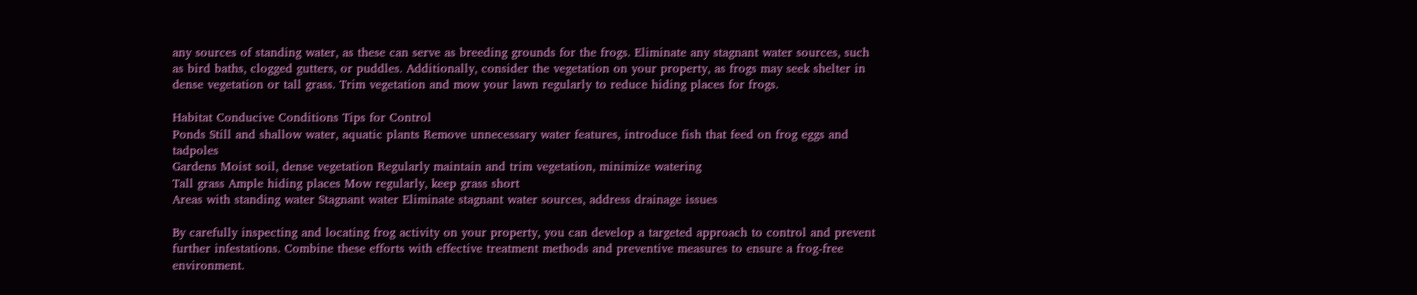any sources of standing water, as these can serve as breeding grounds for the frogs. Eliminate any stagnant water sources, such as bird baths, clogged gutters, or puddles. Additionally, consider the vegetation on your property, as frogs may seek shelter in dense vegetation or tall grass. Trim vegetation and mow your lawn regularly to reduce hiding places for frogs.

Habitat Conducive Conditions Tips for Control
Ponds Still and shallow water, aquatic plants Remove unnecessary water features, introduce fish that feed on frog eggs and tadpoles
Gardens Moist soil, dense vegetation Regularly maintain and trim vegetation, minimize watering
Tall grass Ample hiding places Mow regularly, keep grass short
Areas with standing water Stagnant water Eliminate stagnant water sources, address drainage issues

By carefully inspecting and locating frog activity on your property, you can develop a targeted approach to control and prevent further infestations. Combine these efforts with effective treatment methods and preventive measures to ensure a frog-free environment.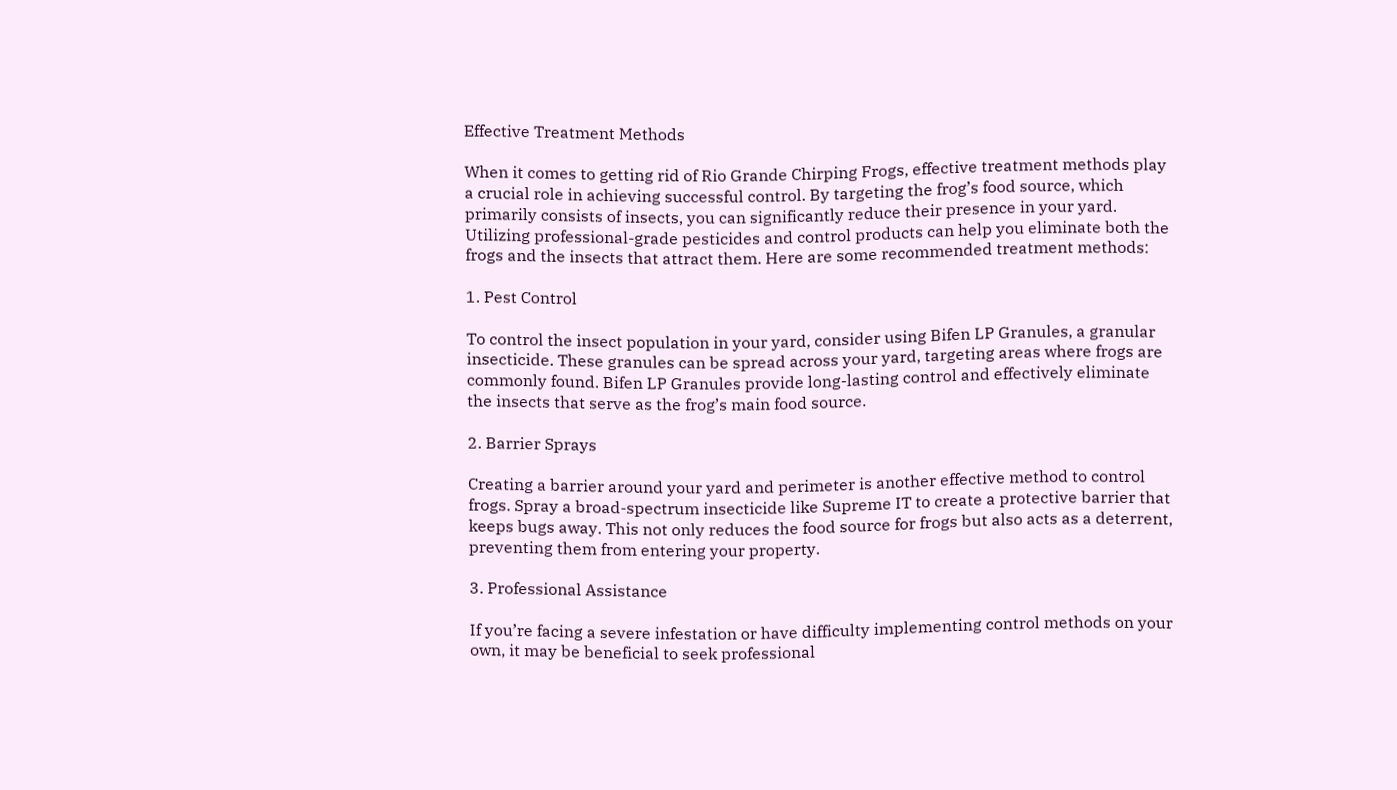Effective Treatment Methods

When it comes to getting rid of Rio Grande Chirping Frogs, effective treatment methods play a crucial role in achieving successful control. By targeting the frog’s food source, which primarily consists of insects, you can significantly reduce their presence in your yard. Utilizing professional-grade pesticides and control products can help you eliminate both the frogs and the insects that attract them. Here are some recommended treatment methods:

1. Pest Control

To control the insect population in your yard, consider using Bifen LP Granules, a granular insecticide. These granules can be spread across your yard, targeting areas where frogs are commonly found. Bifen LP Granules provide long-lasting control and effectively eliminate the insects that serve as the frog’s main food source.

2. Barrier Sprays

Creating a barrier around your yard and perimeter is another effective method to control frogs. Spray a broad-spectrum insecticide like Supreme IT to create a protective barrier that keeps bugs away. This not only reduces the food source for frogs but also acts as a deterrent, preventing them from entering your property.

3. Professional Assistance

If you’re facing a severe infestation or have difficulty implementing control methods on your own, it may be beneficial to seek professional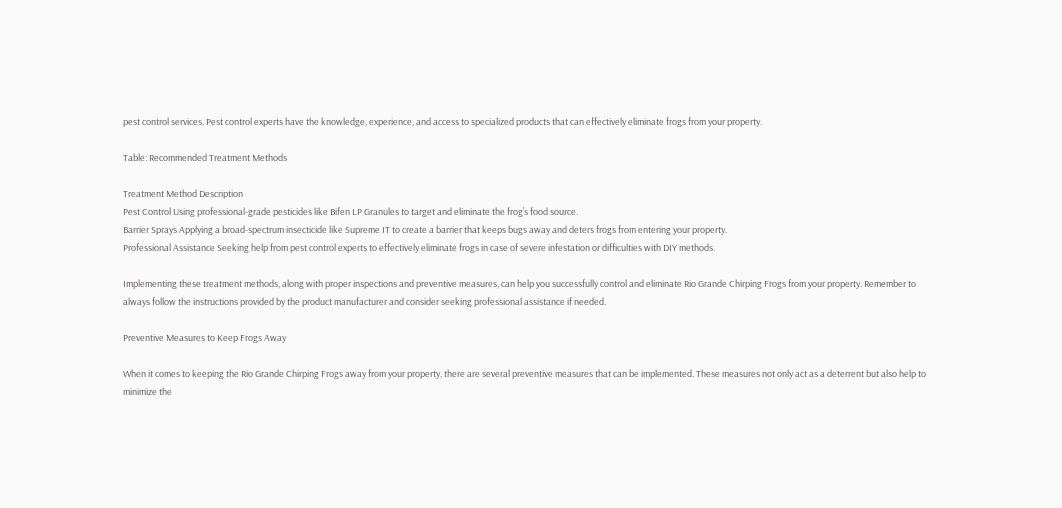pest control services. Pest control experts have the knowledge, experience, and access to specialized products that can effectively eliminate frogs from your property.

Table: Recommended Treatment Methods

Treatment Method Description
Pest Control Using professional-grade pesticides like Bifen LP Granules to target and eliminate the frog’s food source.
Barrier Sprays Applying a broad-spectrum insecticide like Supreme IT to create a barrier that keeps bugs away and deters frogs from entering your property.
Professional Assistance Seeking help from pest control experts to effectively eliminate frogs in case of severe infestation or difficulties with DIY methods.

Implementing these treatment methods, along with proper inspections and preventive measures, can help you successfully control and eliminate Rio Grande Chirping Frogs from your property. Remember to always follow the instructions provided by the product manufacturer and consider seeking professional assistance if needed.

Preventive Measures to Keep Frogs Away

When it comes to keeping the Rio Grande Chirping Frogs away from your property, there are several preventive measures that can be implemented. These measures not only act as a deterrent but also help to minimize the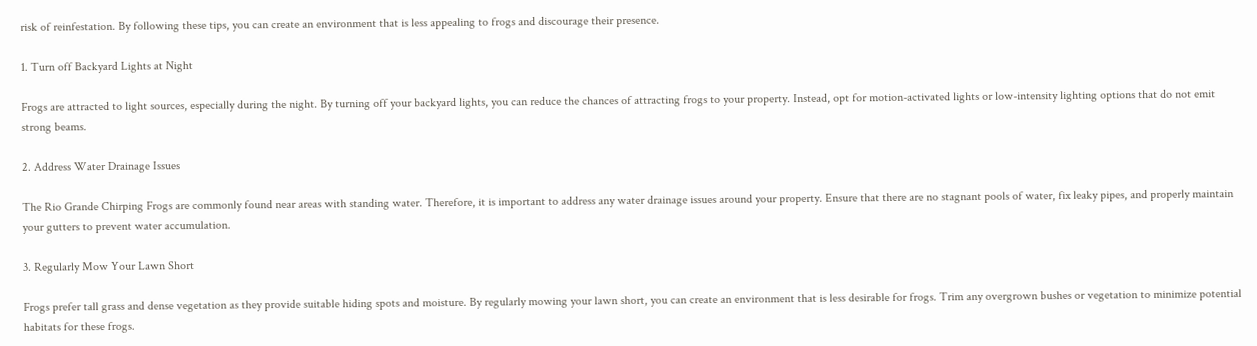risk of reinfestation. By following these tips, you can create an environment that is less appealing to frogs and discourage their presence.

1. Turn off Backyard Lights at Night

Frogs are attracted to light sources, especially during the night. By turning off your backyard lights, you can reduce the chances of attracting frogs to your property. Instead, opt for motion-activated lights or low-intensity lighting options that do not emit strong beams.

2. Address Water Drainage Issues

The Rio Grande Chirping Frogs are commonly found near areas with standing water. Therefore, it is important to address any water drainage issues around your property. Ensure that there are no stagnant pools of water, fix leaky pipes, and properly maintain your gutters to prevent water accumulation.

3. Regularly Mow Your Lawn Short

Frogs prefer tall grass and dense vegetation as they provide suitable hiding spots and moisture. By regularly mowing your lawn short, you can create an environment that is less desirable for frogs. Trim any overgrown bushes or vegetation to minimize potential habitats for these frogs.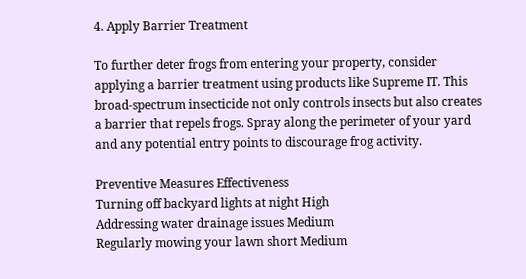4. Apply Barrier Treatment

To further deter frogs from entering your property, consider applying a barrier treatment using products like Supreme IT. This broad-spectrum insecticide not only controls insects but also creates a barrier that repels frogs. Spray along the perimeter of your yard and any potential entry points to discourage frog activity.

Preventive Measures Effectiveness
Turning off backyard lights at night High
Addressing water drainage issues Medium
Regularly mowing your lawn short Medium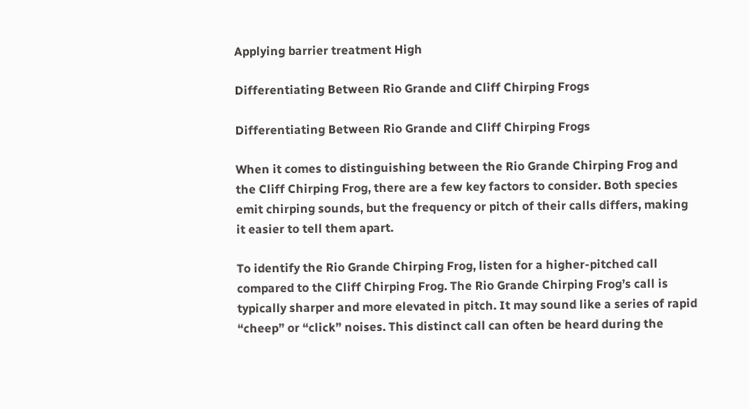Applying barrier treatment High

Differentiating Between Rio Grande and Cliff Chirping Frogs

Differentiating Between Rio Grande and Cliff Chirping Frogs

When it comes to distinguishing between the Rio Grande Chirping Frog and the Cliff Chirping Frog, there are a few key factors to consider. Both species emit chirping sounds, but the frequency or pitch of their calls differs, making it easier to tell them apart.

To identify the Rio Grande Chirping Frog, listen for a higher-pitched call compared to the Cliff Chirping Frog. The Rio Grande Chirping Frog’s call is typically sharper and more elevated in pitch. It may sound like a series of rapid “cheep” or “click” noises. This distinct call can often be heard during the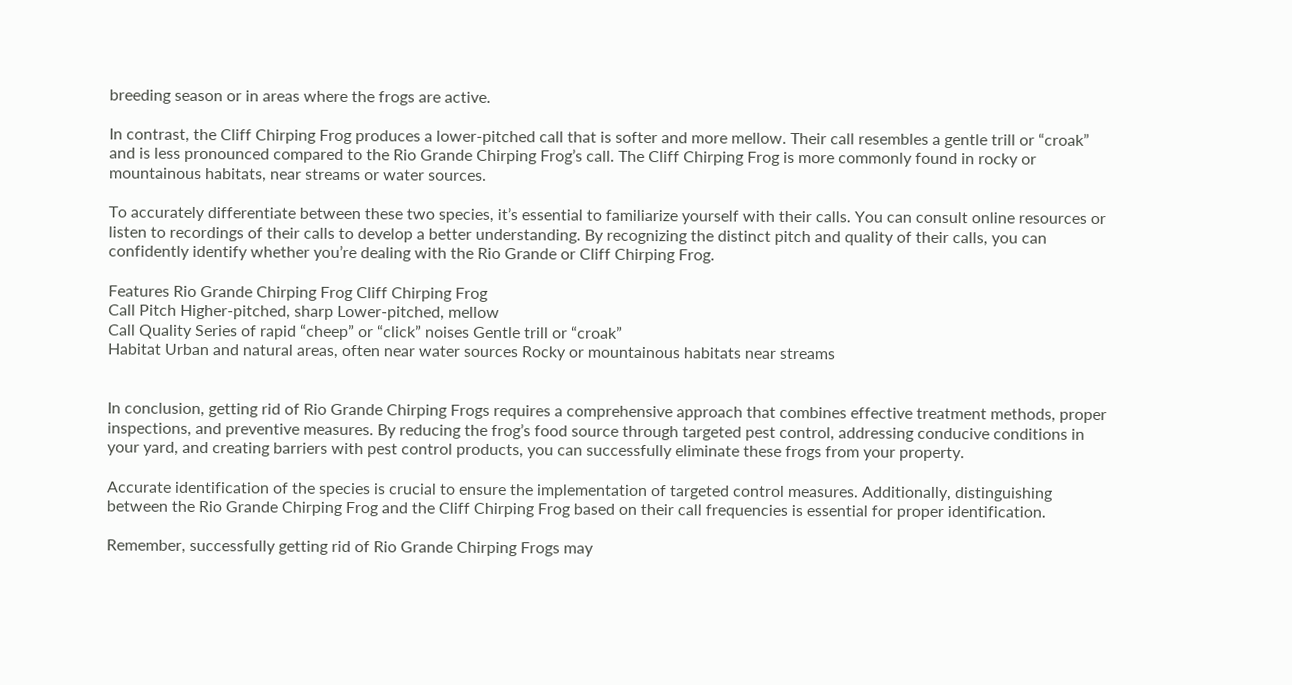breeding season or in areas where the frogs are active.

In contrast, the Cliff Chirping Frog produces a lower-pitched call that is softer and more mellow. Their call resembles a gentle trill or “croak” and is less pronounced compared to the Rio Grande Chirping Frog’s call. The Cliff Chirping Frog is more commonly found in rocky or mountainous habitats, near streams or water sources.

To accurately differentiate between these two species, it’s essential to familiarize yourself with their calls. You can consult online resources or listen to recordings of their calls to develop a better understanding. By recognizing the distinct pitch and quality of their calls, you can confidently identify whether you’re dealing with the Rio Grande or Cliff Chirping Frog.

Features Rio Grande Chirping Frog Cliff Chirping Frog
Call Pitch Higher-pitched, sharp Lower-pitched, mellow
Call Quality Series of rapid “cheep” or “click” noises Gentle trill or “croak”
Habitat Urban and natural areas, often near water sources Rocky or mountainous habitats near streams


In conclusion, getting rid of Rio Grande Chirping Frogs requires a comprehensive approach that combines effective treatment methods, proper inspections, and preventive measures. By reducing the frog’s food source through targeted pest control, addressing conducive conditions in your yard, and creating barriers with pest control products, you can successfully eliminate these frogs from your property.

Accurate identification of the species is crucial to ensure the implementation of targeted control measures. Additionally, distinguishing between the Rio Grande Chirping Frog and the Cliff Chirping Frog based on their call frequencies is essential for proper identification.

Remember, successfully getting rid of Rio Grande Chirping Frogs may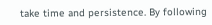take time and persistence. By following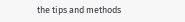the tips and methods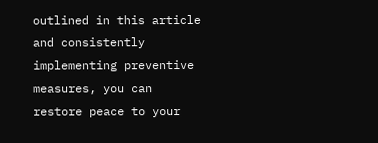outlined in this article and consistently implementing preventive measures, you can restore peace to your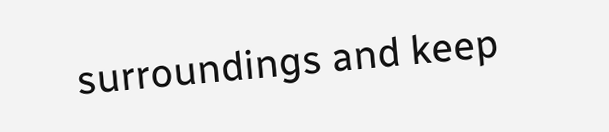surroundings and keep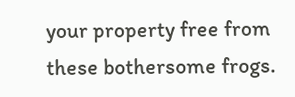your property free from these bothersome frogs.